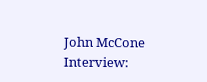John McCone Interview: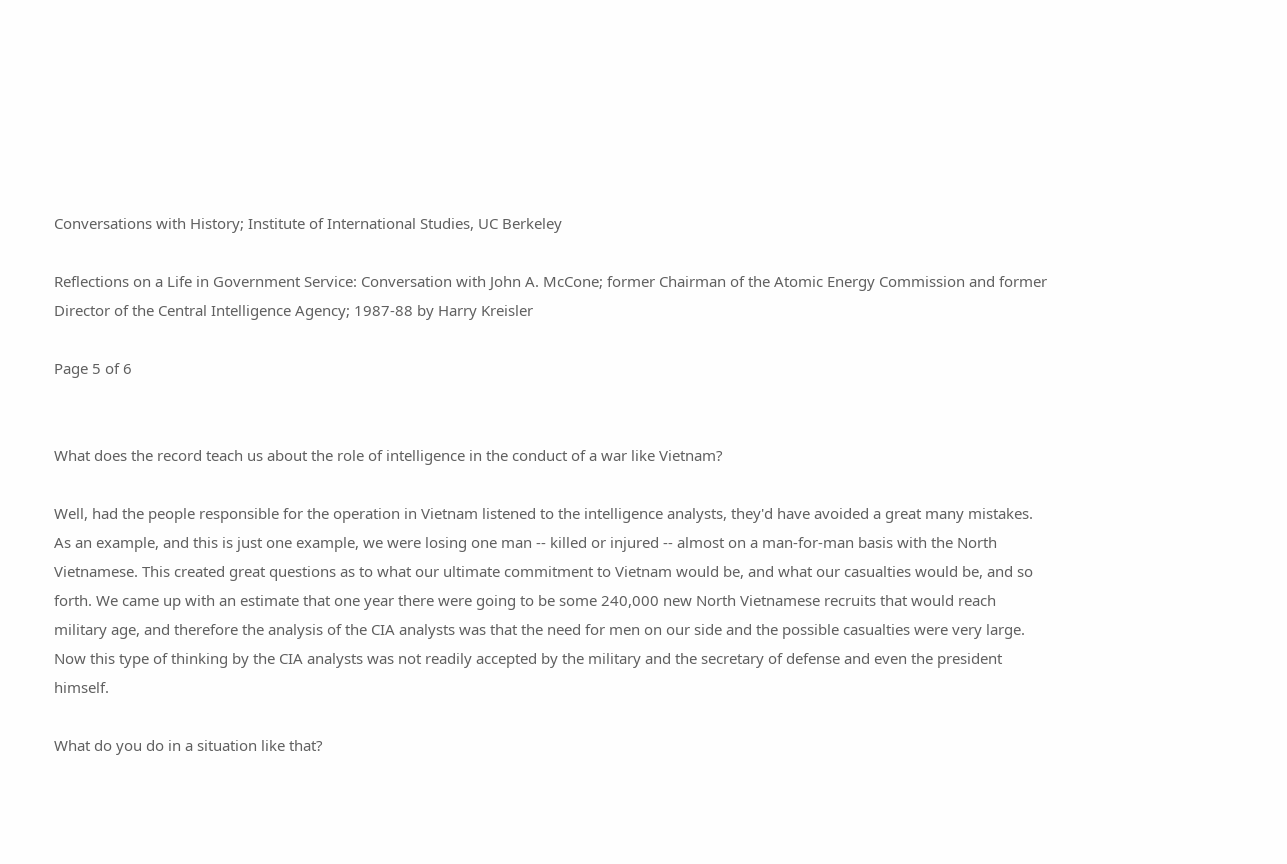Conversations with History; Institute of International Studies, UC Berkeley

Reflections on a Life in Government Service: Conversation with John A. McCone; former Chairman of the Atomic Energy Commission and former Director of the Central Intelligence Agency; 1987-88 by Harry Kreisler

Page 5 of 6


What does the record teach us about the role of intelligence in the conduct of a war like Vietnam?

Well, had the people responsible for the operation in Vietnam listened to the intelligence analysts, they'd have avoided a great many mistakes. As an example, and this is just one example, we were losing one man -- killed or injured -- almost on a man-for-man basis with the North Vietnamese. This created great questions as to what our ultimate commitment to Vietnam would be, and what our casualties would be, and so forth. We came up with an estimate that one year there were going to be some 240,000 new North Vietnamese recruits that would reach military age, and therefore the analysis of the CIA analysts was that the need for men on our side and the possible casualties were very large. Now this type of thinking by the CIA analysts was not readily accepted by the military and the secretary of defense and even the president himself.

What do you do in a situation like that?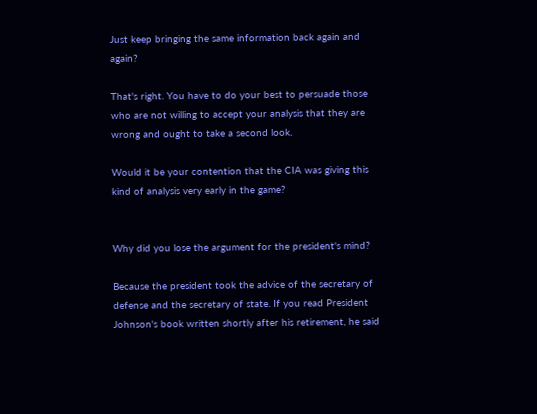Just keep bringing the same information back again and again?

That's right. You have to do your best to persuade those who are not willing to accept your analysis that they are wrong and ought to take a second look.

Would it be your contention that the CIA was giving this kind of analysis very early in the game?


Why did you lose the argument for the president's mind?

Because the president took the advice of the secretary of defense and the secretary of state. If you read President Johnson's book written shortly after his retirement, he said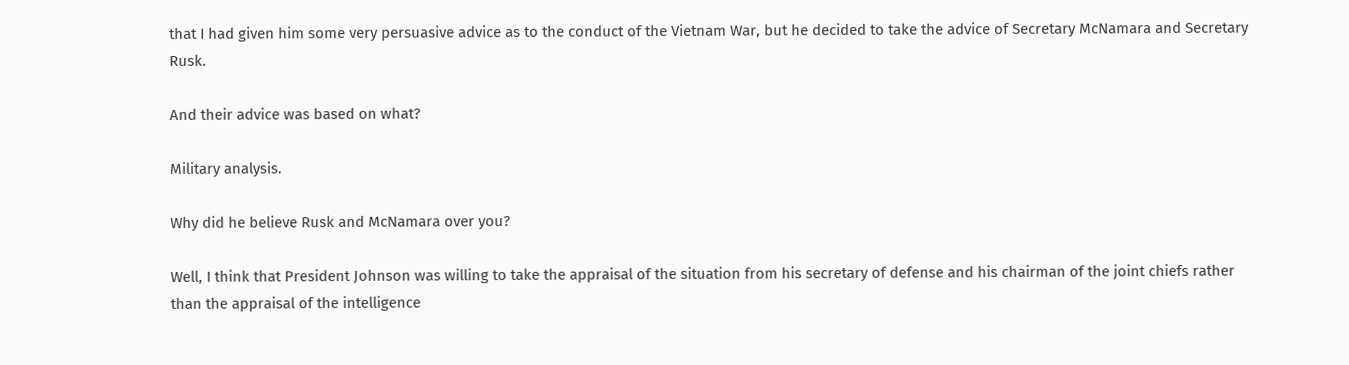that I had given him some very persuasive advice as to the conduct of the Vietnam War, but he decided to take the advice of Secretary McNamara and Secretary Rusk.

And their advice was based on what?

Military analysis.

Why did he believe Rusk and McNamara over you?

Well, I think that President Johnson was willing to take the appraisal of the situation from his secretary of defense and his chairman of the joint chiefs rather than the appraisal of the intelligence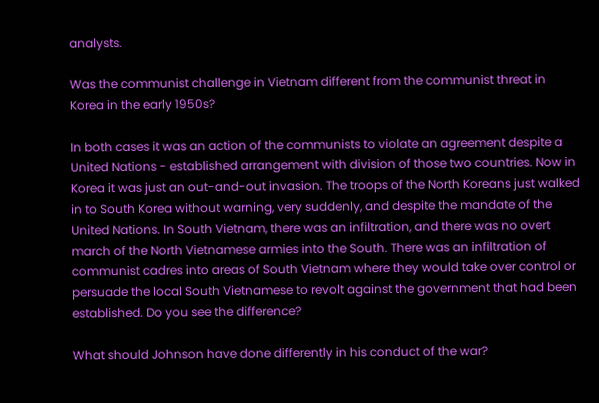analysts.

Was the communist challenge in Vietnam different from the communist threat in Korea in the early 1950s?

In both cases it was an action of the communists to violate an agreement despite a United Nations - established arrangement with division of those two countries. Now in Korea it was just an out-and-out invasion. The troops of the North Koreans just walked in to South Korea without warning, very suddenly, and despite the mandate of the United Nations. In South Vietnam, there was an infiltration, and there was no overt march of the North Vietnamese armies into the South. There was an infiltration of communist cadres into areas of South Vietnam where they would take over control or persuade the local South Vietnamese to revolt against the government that had been established. Do you see the difference?

What should Johnson have done differently in his conduct of the war?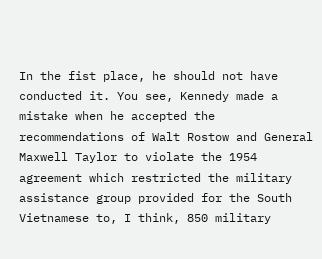In the fist place, he should not have conducted it. You see, Kennedy made a mistake when he accepted the recommendations of Walt Rostow and General Maxwell Taylor to violate the 1954 agreement which restricted the military assistance group provided for the South Vietnamese to, I think, 850 military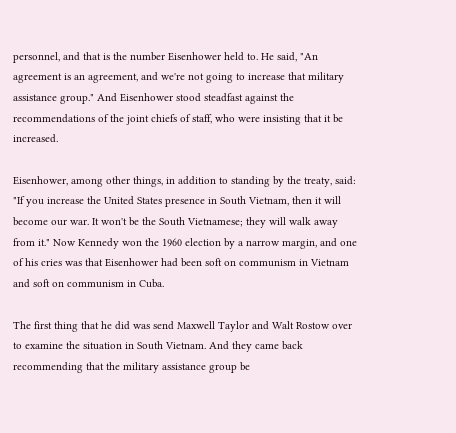personnel, and that is the number Eisenhower held to. He said, "An agreement is an agreement, and we're not going to increase that military assistance group." And Eisenhower stood steadfast against the recommendations of the joint chiefs of staff, who were insisting that it be increased.

Eisenhower, among other things, in addition to standing by the treaty, said: "If you increase the United States presence in South Vietnam, then it will become our war. It won't be the South Vietnamese; they will walk away from it." Now Kennedy won the 1960 election by a narrow margin, and one of his cries was that Eisenhower had been soft on communism in Vietnam and soft on communism in Cuba.

The first thing that he did was send Maxwell Taylor and Walt Rostow over to examine the situation in South Vietnam. And they came back recommending that the military assistance group be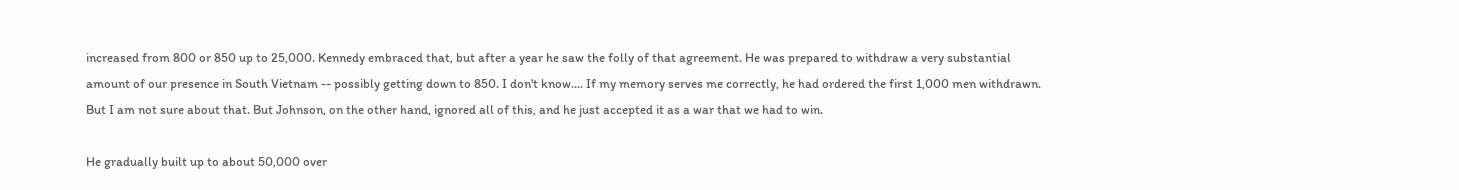increased from 800 or 850 up to 25,000. Kennedy embraced that, but after a year he saw the folly of that agreement. He was prepared to withdraw a very substantial amount of our presence in South Vietnam -- possibly getting down to 850. I don't know.... If my memory serves me correctly, he had ordered the first 1,000 men withdrawn. But I am not sure about that. But Johnson, on the other hand, ignored all of this, and he just accepted it as a war that we had to win.

He gradually built up to about 50,000 over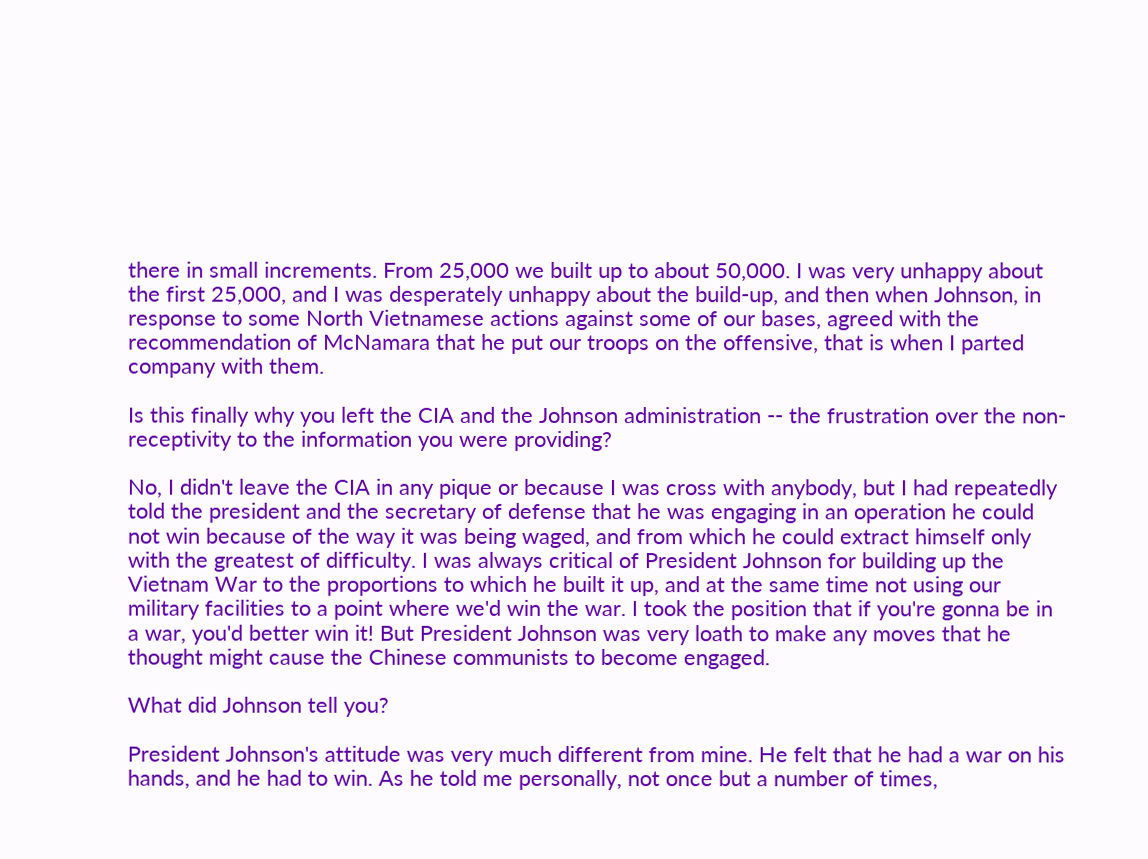there in small increments. From 25,000 we built up to about 50,000. I was very unhappy about the first 25,000, and I was desperately unhappy about the build-up, and then when Johnson, in response to some North Vietnamese actions against some of our bases, agreed with the recommendation of McNamara that he put our troops on the offensive, that is when I parted company with them.

Is this finally why you left the CIA and the Johnson administration -- the frustration over the non-receptivity to the information you were providing?

No, I didn't leave the CIA in any pique or because I was cross with anybody, but I had repeatedly told the president and the secretary of defense that he was engaging in an operation he could not win because of the way it was being waged, and from which he could extract himself only with the greatest of difficulty. I was always critical of President Johnson for building up the Vietnam War to the proportions to which he built it up, and at the same time not using our military facilities to a point where we'd win the war. I took the position that if you're gonna be in a war, you'd better win it! But President Johnson was very loath to make any moves that he thought might cause the Chinese communists to become engaged.

What did Johnson tell you?

President Johnson's attitude was very much different from mine. He felt that he had a war on his hands, and he had to win. As he told me personally, not once but a number of times,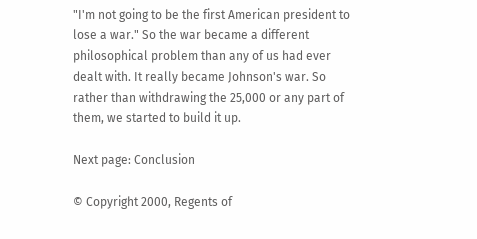"I'm not going to be the first American president to lose a war." So the war became a different philosophical problem than any of us had ever dealt with. It really became Johnson's war. So rather than withdrawing the 25,000 or any part of them, we started to build it up.

Next page: Conclusion

© Copyright 2000, Regents of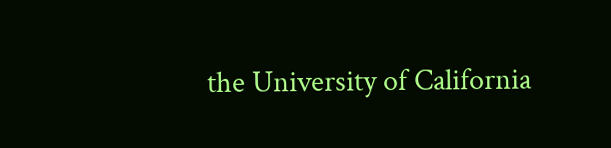the University of California